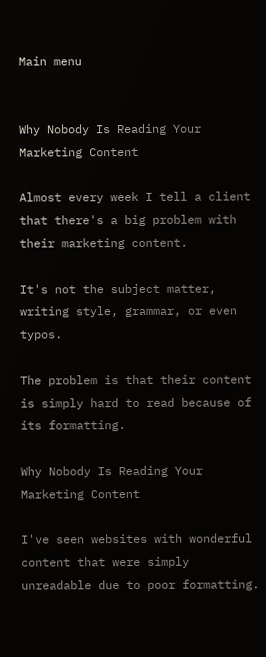Main menu


Why Nobody Is Reading Your Marketing Content

Almost every week I tell a client that there's a big problem with their marketing content.

It's not the subject matter, writing style, grammar, or even typos.

The problem is that their content is simply hard to read because of its formatting.

Why Nobody Is Reading Your Marketing Content

I've seen websites with wonderful content that were simply unreadable due to poor formatting.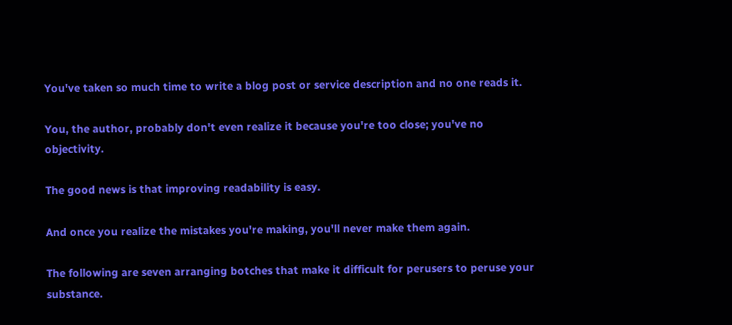You've taken so much time to write a blog post or service description and no one reads it.

You, the author, probably don't even realize it because you're too close; you've no objectivity.

The good news is that improving readability is easy.

And once you realize the mistakes you're making, you'll never make them again.

The following are seven arranging botches that make it difficult for perusers to peruse your substance.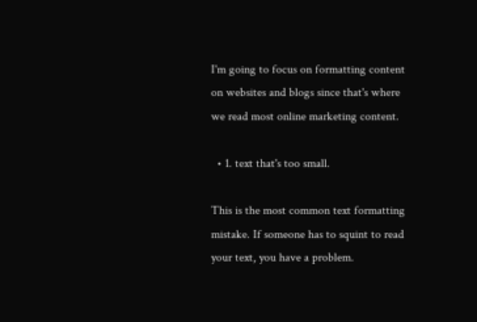I'm going to focus on formatting content on websites and blogs since that's where we read most online marketing content.

  • 1. text that's too small.

This is the most common text formatting mistake. If someone has to squint to read your text, you have a problem.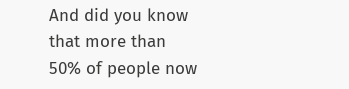And did you know that more than 50% of people now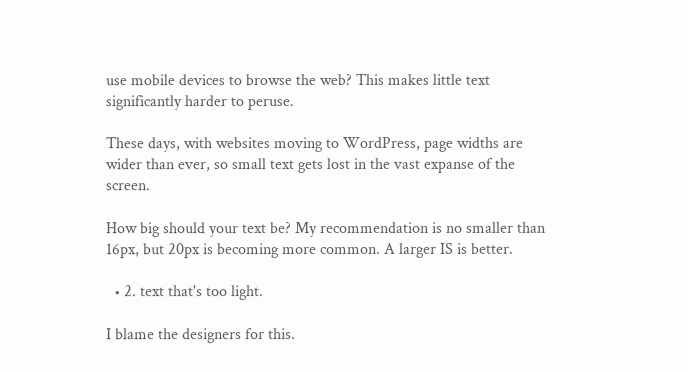use mobile devices to browse the web? This makes little text significantly harder to peruse.

These days, with websites moving to WordPress, page widths are wider than ever, so small text gets lost in the vast expanse of the screen.

How big should your text be? My recommendation is no smaller than 16px, but 20px is becoming more common. A larger IS is better.

  • 2. text that's too light.

I blame the designers for this.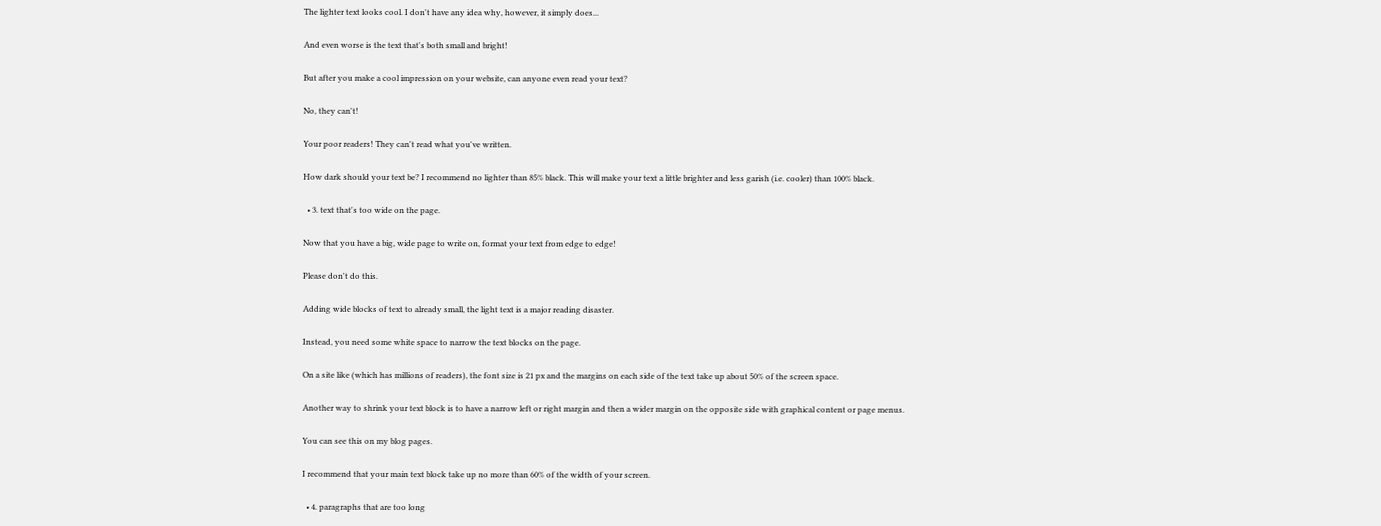The lighter text looks cool. I don't have any idea why, however, it simply does...

And even worse is the text that's both small and bright!

But after you make a cool impression on your website, can anyone even read your text?

No, they can't!

Your poor readers! They can't read what you've written.

How dark should your text be? I recommend no lighter than 85% black. This will make your text a little brighter and less garish (i.e. cooler) than 100% black.

  • 3. text that's too wide on the page.

Now that you have a big, wide page to write on, format your text from edge to edge!

Please don't do this.

Adding wide blocks of text to already small, the light text is a major reading disaster.

Instead, you need some white space to narrow the text blocks on the page.

On a site like (which has millions of readers), the font size is 21 px and the margins on each side of the text take up about 50% of the screen space.

Another way to shrink your text block is to have a narrow left or right margin and then a wider margin on the opposite side with graphical content or page menus.

You can see this on my blog pages.

I recommend that your main text block take up no more than 60% of the width of your screen.

  • 4. paragraphs that are too long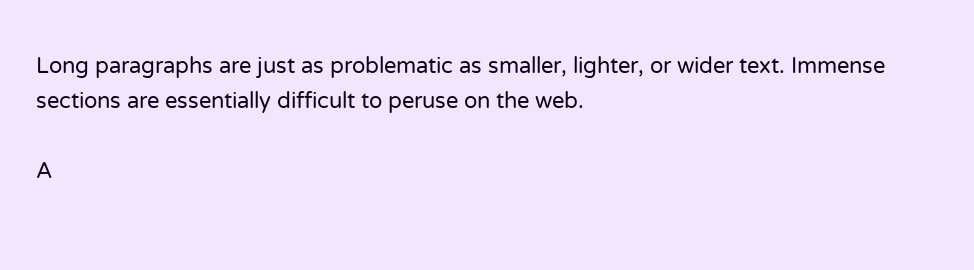Long paragraphs are just as problematic as smaller, lighter, or wider text. Immense sections are essentially difficult to peruse on the web.

A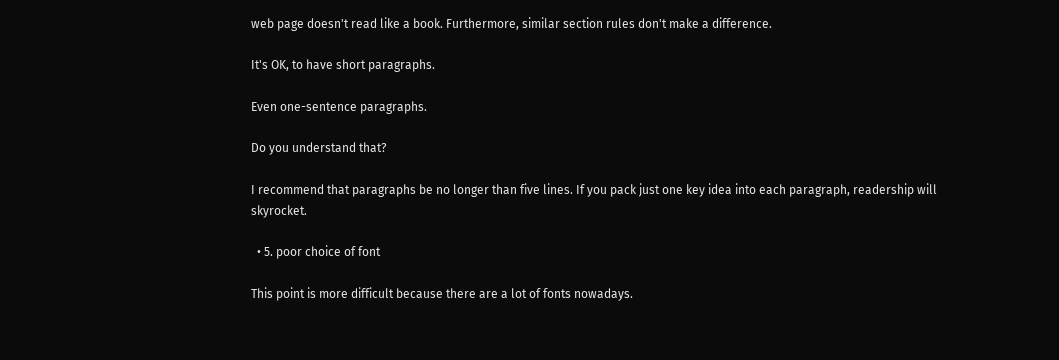web page doesn't read like a book. Furthermore, similar section rules don't make a difference.

It's OK, to have short paragraphs.

Even one-sentence paragraphs.

Do you understand that?

I recommend that paragraphs be no longer than five lines. If you pack just one key idea into each paragraph, readership will skyrocket.

  • 5. poor choice of font

This point is more difficult because there are a lot of fonts nowadays.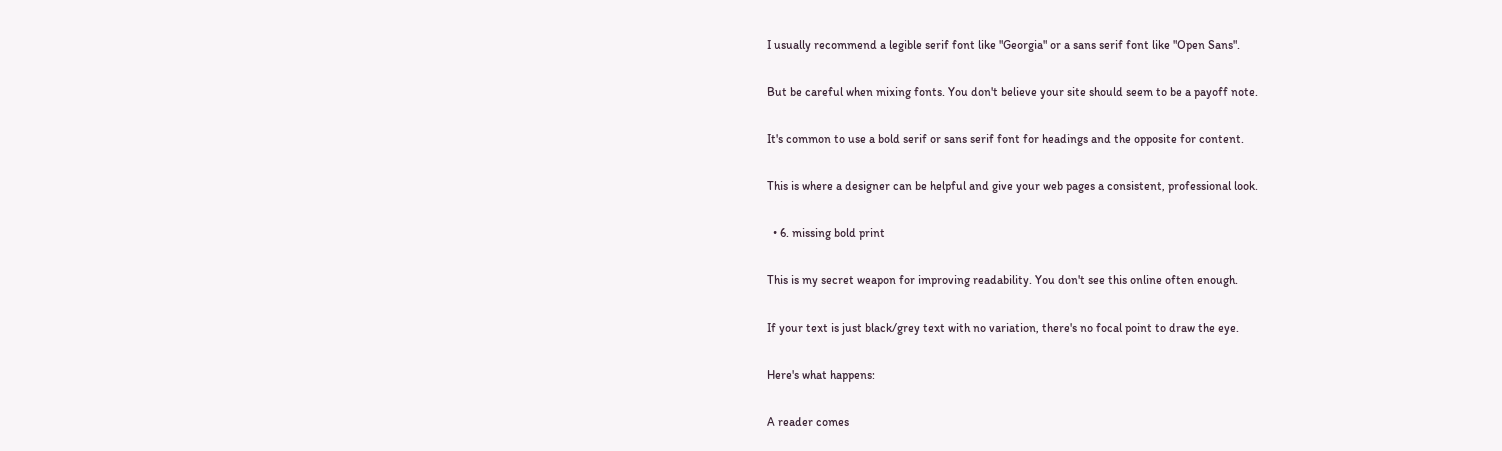I usually recommend a legible serif font like "Georgia" or a sans serif font like "Open Sans".

But be careful when mixing fonts. You don't believe your site should seem to be a payoff note.

It's common to use a bold serif or sans serif font for headings and the opposite for content.

This is where a designer can be helpful and give your web pages a consistent, professional look.

  • 6. missing bold print

This is my secret weapon for improving readability. You don't see this online often enough.

If your text is just black/grey text with no variation, there's no focal point to draw the eye.

Here's what happens:

A reader comes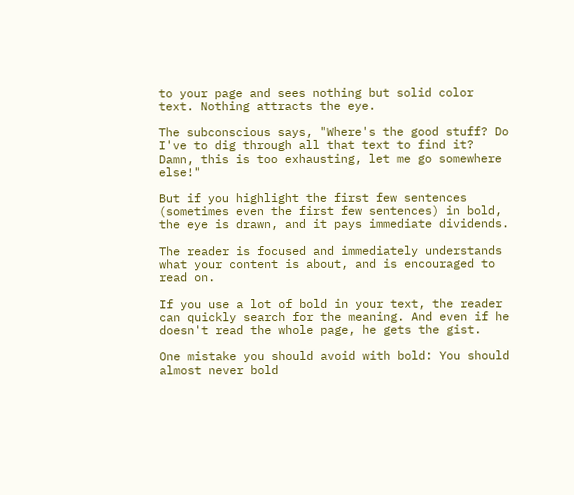to your page and sees nothing but solid color text. Nothing attracts the eye.

The subconscious says, "Where's the good stuff? Do I've to dig through all that text to find it? Damn, this is too exhausting, let me go somewhere else!"

But if you highlight the first few sentences (sometimes even the first few sentences) in bold, the eye is drawn, and it pays immediate dividends.

The reader is focused and immediately understands what your content is about, and is encouraged to read on.

If you use a lot of bold in your text, the reader can quickly search for the meaning. And even if he doesn't read the whole page, he gets the gist.

One mistake you should avoid with bold: You should almost never bold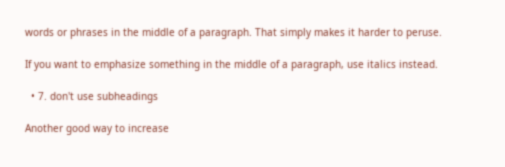words or phrases in the middle of a paragraph. That simply makes it harder to peruse.

If you want to emphasize something in the middle of a paragraph, use italics instead.

  • 7. don't use subheadings

Another good way to increase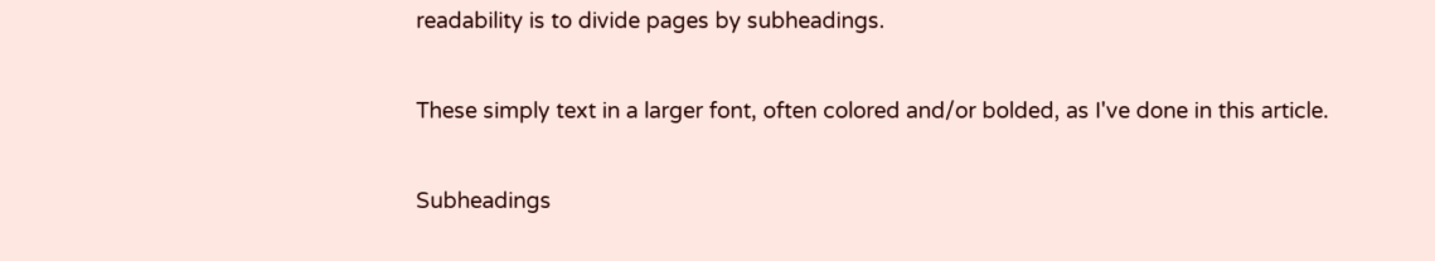readability is to divide pages by subheadings.

These simply text in a larger font, often colored and/or bolded, as I've done in this article.

Subheadings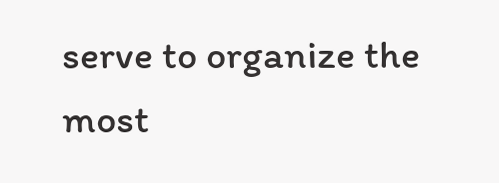serve to organize the most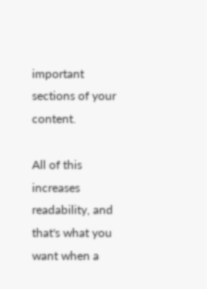important sections of your content.

All of this increases readability, and that's what you want when a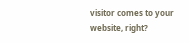visitor comes to your website, right?